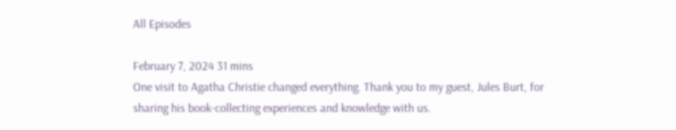All Episodes

February 7, 2024 31 mins
One visit to Agatha Christie changed everything. Thank you to my guest, Jules Burt, for sharing his book-collecting experiences and knowledge with us.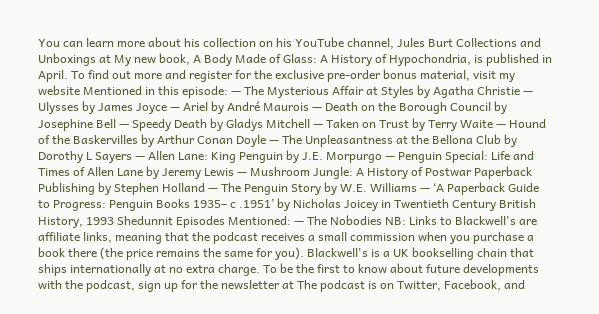You can learn more about his collection on his YouTube channel, Jules Burt Collections and Unboxings at My new book, A Body Made of Glass: A History of Hypochondria, is published in April. To find out more and register for the exclusive pre-order bonus material, visit my website Mentioned in this episode: — The Mysterious Affair at Styles by Agatha Christie — Ulysses by James Joyce — Ariel by André Maurois — Death on the Borough Council by Josephine Bell — Speedy Death by Gladys Mitchell — Taken on Trust by Terry Waite — Hound of the Baskervilles by Arthur Conan Doyle — The Unpleasantness at the Bellona Club by Dorothy L Sayers — Allen Lane: King Penguin by J.E. Morpurgo — Penguin Special: Life and Times of Allen Lane by Jeremy Lewis — Mushroom Jungle: A History of Postwar Paperback Publishing by Stephen Holland — The Penguin Story by W.E. Williams — ‘A Paperback Guide to Progress: Penguin Books 1935– c .1951’ by Nicholas Joicey in Twentieth Century British History, 1993 Shedunnit Episodes Mentioned: — The Nobodies NB: Links to Blackwell's are affiliate links, meaning that the podcast receives a small commission when you purchase a book there (the price remains the same for you). Blackwell's is a UK bookselling chain that ships internationally at no extra charge. To be the first to know about future developments with the podcast, sign up for the newsletter at The podcast is on Twitter, Facebook, and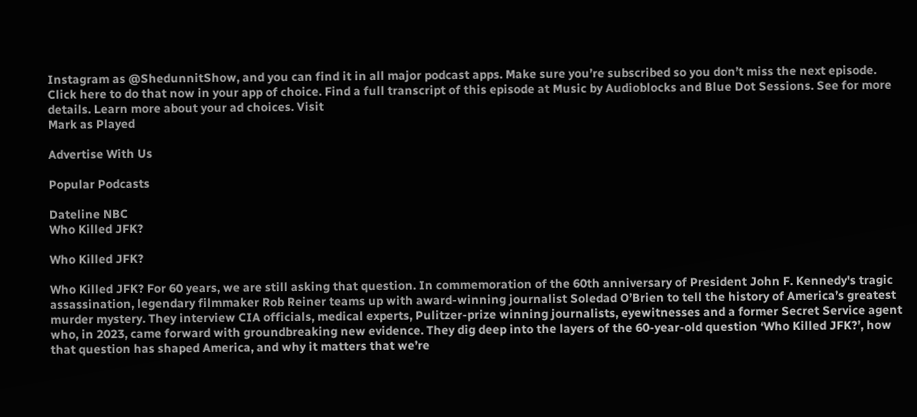Instagram as @ShedunnitShow, and you can find it in all major podcast apps. Make sure you’re subscribed so you don’t miss the next episode. Click here to do that now in your app of choice. Find a full transcript of this episode at Music by Audioblocks and Blue Dot Sessions. See for more details. Learn more about your ad choices. Visit
Mark as Played

Advertise With Us

Popular Podcasts

Dateline NBC
Who Killed JFK?

Who Killed JFK?

Who Killed JFK? For 60 years, we are still asking that question. In commemoration of the 60th anniversary of President John F. Kennedy's tragic assassination, legendary filmmaker Rob Reiner teams up with award-winning journalist Soledad O’Brien to tell the history of America’s greatest murder mystery. They interview CIA officials, medical experts, Pulitzer-prize winning journalists, eyewitnesses and a former Secret Service agent who, in 2023, came forward with groundbreaking new evidence. They dig deep into the layers of the 60-year-old question ‘Who Killed JFK?’, how that question has shaped America, and why it matters that we’re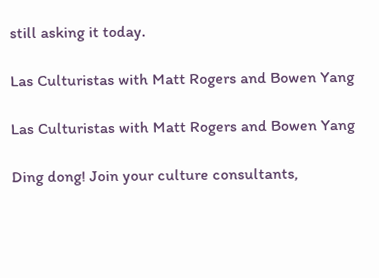still asking it today.

Las Culturistas with Matt Rogers and Bowen Yang

Las Culturistas with Matt Rogers and Bowen Yang

Ding dong! Join your culture consultants,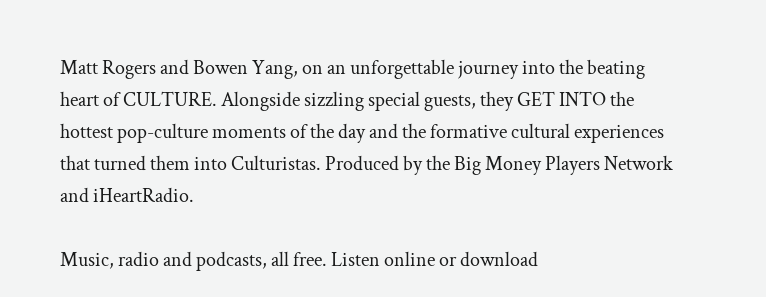Matt Rogers and Bowen Yang, on an unforgettable journey into the beating heart of CULTURE. Alongside sizzling special guests, they GET INTO the hottest pop-culture moments of the day and the formative cultural experiences that turned them into Culturistas. Produced by the Big Money Players Network and iHeartRadio.

Music, radio and podcasts, all free. Listen online or download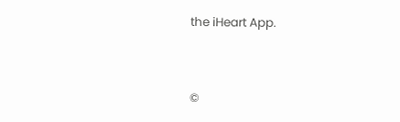the iHeart App.


©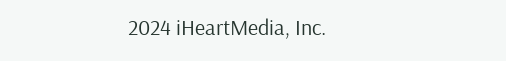2024 iHeartMedia, Inc.